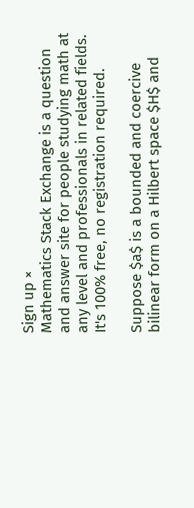Sign up ×
Mathematics Stack Exchange is a question and answer site for people studying math at any level and professionals in related fields. It's 100% free, no registration required.

Suppose $a$ is a bounded and coercive bilinear form on a Hilbert space $H$ and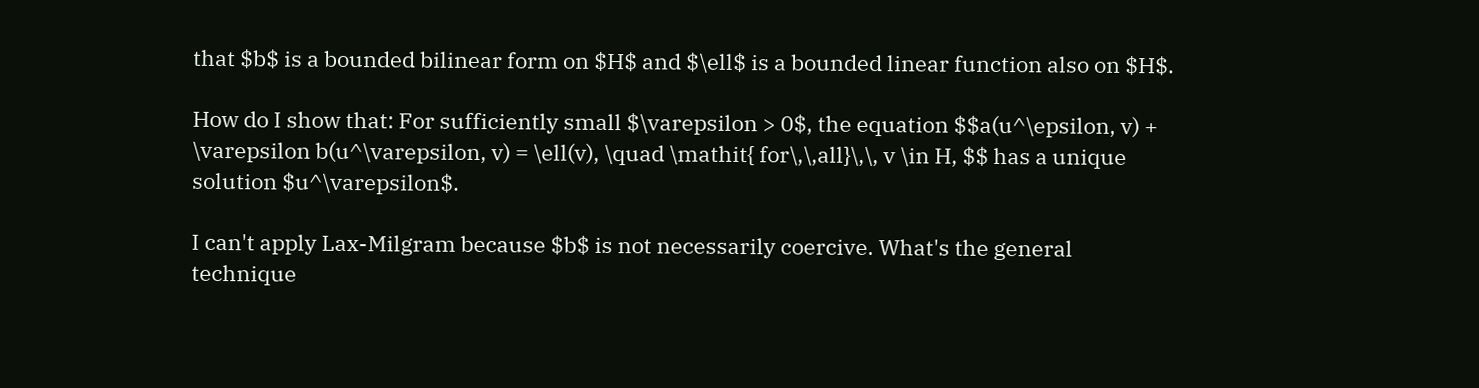that $b$ is a bounded bilinear form on $H$ and $\ell$ is a bounded linear function also on $H$.

How do I show that: For sufficiently small $\varepsilon > 0$, the equation $$a(u^\epsilon, v) + \varepsilon b(u^\varepsilon, v) = \ell(v), \quad \mathit{ for\,\,all}\,\, v \in H, $$ has a unique solution $u^\varepsilon$.

I can't apply Lax-Milgram because $b$ is not necessarily coercive. What's the general technique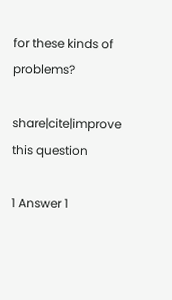for these kinds of problems?

share|cite|improve this question

1 Answer 1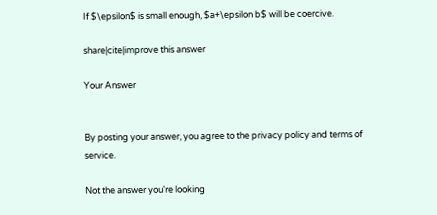If $\epsilon$ is small enough, $a+\epsilon b$ will be coercive.

share|cite|improve this answer

Your Answer


By posting your answer, you agree to the privacy policy and terms of service.

Not the answer you're looking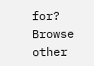for? Browse other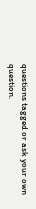questions tagged or ask your own question.